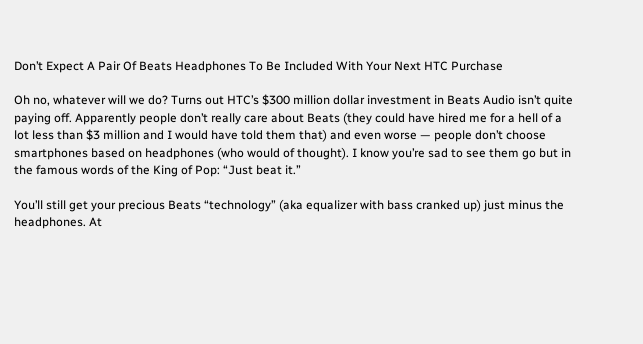Don’t Expect A Pair Of Beats Headphones To Be Included With Your Next HTC Purchase

Oh no, whatever will we do? Turns out HTC’s $300 million dollar investment in Beats Audio isn’t quite paying off. Apparently people don’t really care about Beats (they could have hired me for a hell of a lot less than $3 million and I would have told them that) and even worse — people don’t choose smartphones based on headphones (who would of thought). I know you’re sad to see them go but in the famous words of the King of Pop: “Just beat it.”

You’ll still get your precious Beats “technology” (aka equalizer with bass cranked up) just minus the headphones. At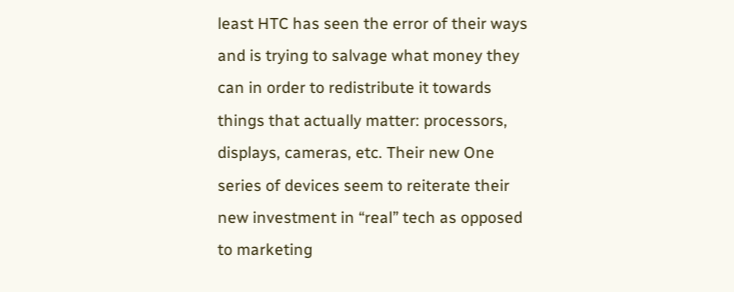least HTC has seen the error of their ways and is trying to salvage what money they can in order to redistribute it towards things that actually matter: processors, displays, cameras, etc. Their new One series of devices seem to reiterate their new investment in “real” tech as opposed to marketing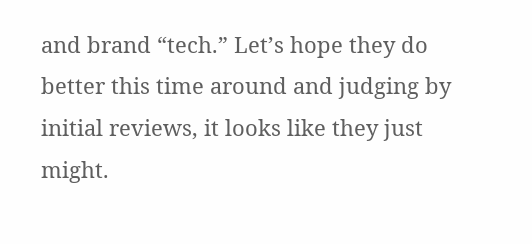and brand “tech.” Let’s hope they do better this time around and judging by initial reviews, it looks like they just might.